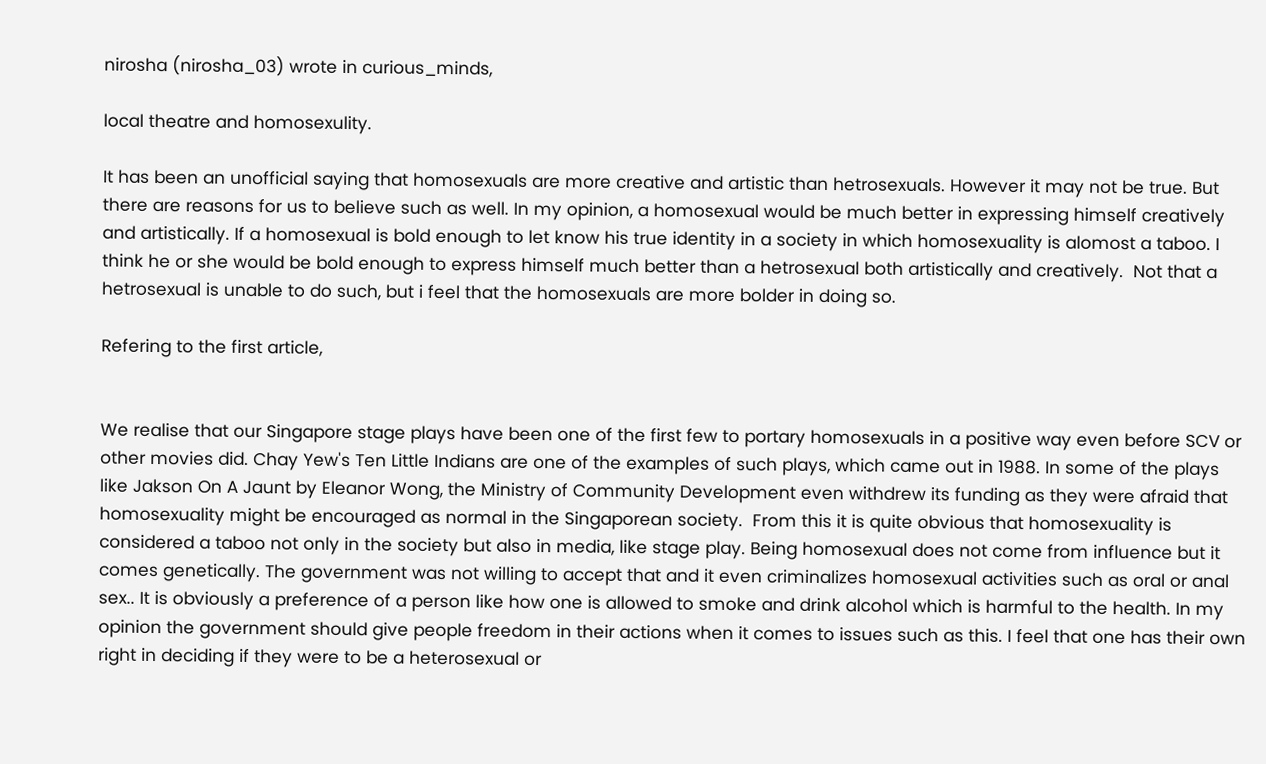nirosha (nirosha_03) wrote in curious_minds,

local theatre and homosexulity.

It has been an unofficial saying that homosexuals are more creative and artistic than hetrosexuals. However it may not be true. But there are reasons for us to believe such as well. In my opinion, a homosexual would be much better in expressing himself creatively and artistically. If a homosexual is bold enough to let know his true identity in a society in which homosexuality is alomost a taboo. I think he or she would be bold enough to express himself much better than a hetrosexual both artistically and creatively.  Not that a hetrosexual is unable to do such, but i feel that the homosexuals are more bolder in doing so.

Refering to the first article,


We realise that our Singapore stage plays have been one of the first few to portary homosexuals in a positive way even before SCV or other movies did. Chay Yew's Ten Little Indians are one of the examples of such plays, which came out in 1988. In some of the plays like Jakson On A Jaunt by Eleanor Wong, the Ministry of Community Development even withdrew its funding as they were afraid that homosexuality might be encouraged as normal in the Singaporean society.  From this it is quite obvious that homosexuality is considered a taboo not only in the society but also in media, like stage play. Being homosexual does not come from influence but it comes genetically. The government was not willing to accept that and it even criminalizes homosexual activities such as oral or anal sex.. It is obviously a preference of a person like how one is allowed to smoke and drink alcohol which is harmful to the health. In my opinion the government should give people freedom in their actions when it comes to issues such as this. I feel that one has their own right in deciding if they were to be a heterosexual or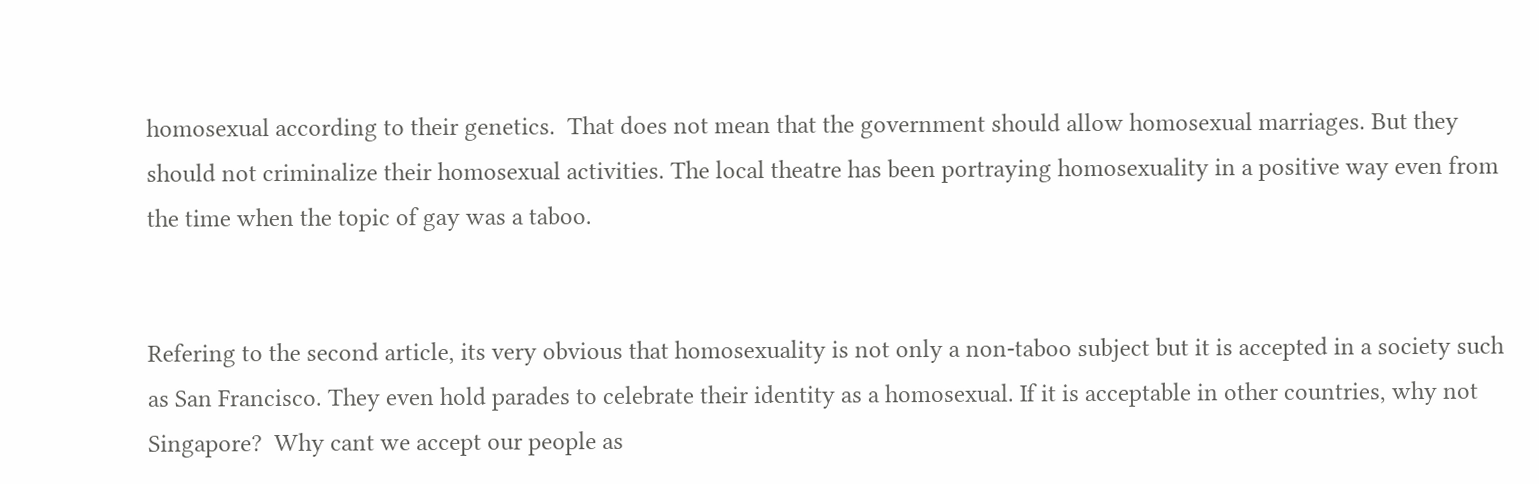homosexual according to their genetics.  That does not mean that the government should allow homosexual marriages. But they should not criminalize their homosexual activities. The local theatre has been portraying homosexuality in a positive way even from the time when the topic of gay was a taboo.


Refering to the second article, its very obvious that homosexuality is not only a non-taboo subject but it is accepted in a society such as San Francisco. They even hold parades to celebrate their identity as a homosexual. If it is acceptable in other countries, why not Singapore?  Why cant we accept our people as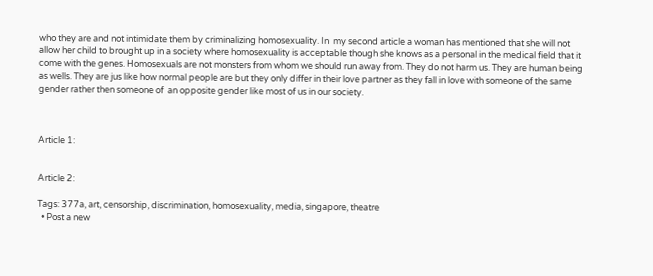who they are and not intimidate them by criminalizing homosexuality. In  my second article a woman has mentioned that she will not allow her child to brought up in a society where homosexuality is acceptable though she knows as a personal in the medical field that it come with the genes. Homosexuals are not monsters from whom we should run away from. They do not harm us. They are human being as wells. They are jus like how normal people are but they only differ in their love partner as they fall in love with someone of the same gender rather then someone of  an opposite gender like most of us in our society.



Article 1:


Article 2:

Tags: 377a, art, censorship, discrimination, homosexuality, media, singapore, theatre
  • Post a new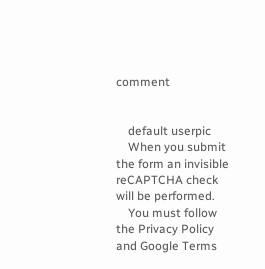comment


    default userpic
    When you submit the form an invisible reCAPTCHA check will be performed.
    You must follow the Privacy Policy and Google Terms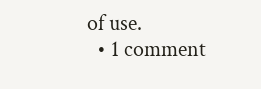of use.
  • 1 comment